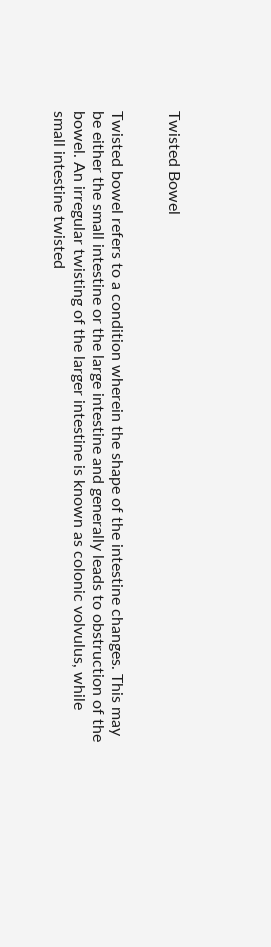Twisted Bowel


Twisted bowel refers to a condition wherein the shape of the intestine changes. This may be either the small intestine or the large intestine and generally leads to obstruction of the bowel. An irregular twisting of the larger intestine is known as colonic volvulus, while small intestine twisted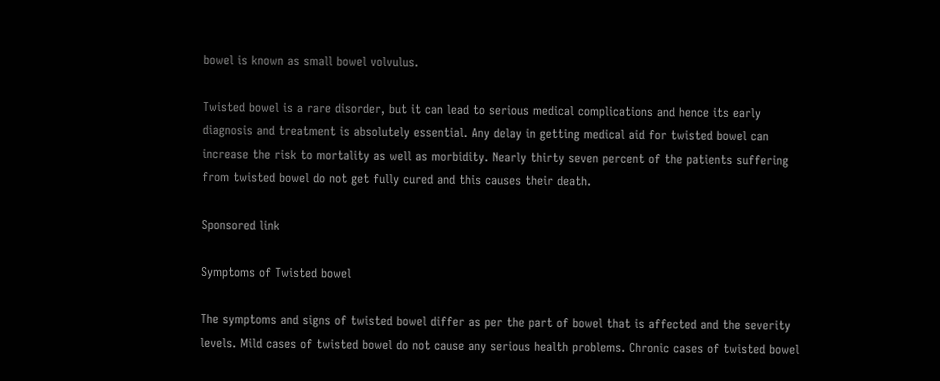bowel is known as small bowel volvulus.

Twisted bowel is a rare disorder, but it can lead to serious medical complications and hence its early diagnosis and treatment is absolutely essential. Any delay in getting medical aid for twisted bowel can increase the risk to mortality as well as morbidity. Nearly thirty seven percent of the patients suffering from twisted bowel do not get fully cured and this causes their death.

Sponsored link

Symptoms of Twisted bowel

The symptoms and signs of twisted bowel differ as per the part of bowel that is affected and the severity levels. Mild cases of twisted bowel do not cause any serious health problems. Chronic cases of twisted bowel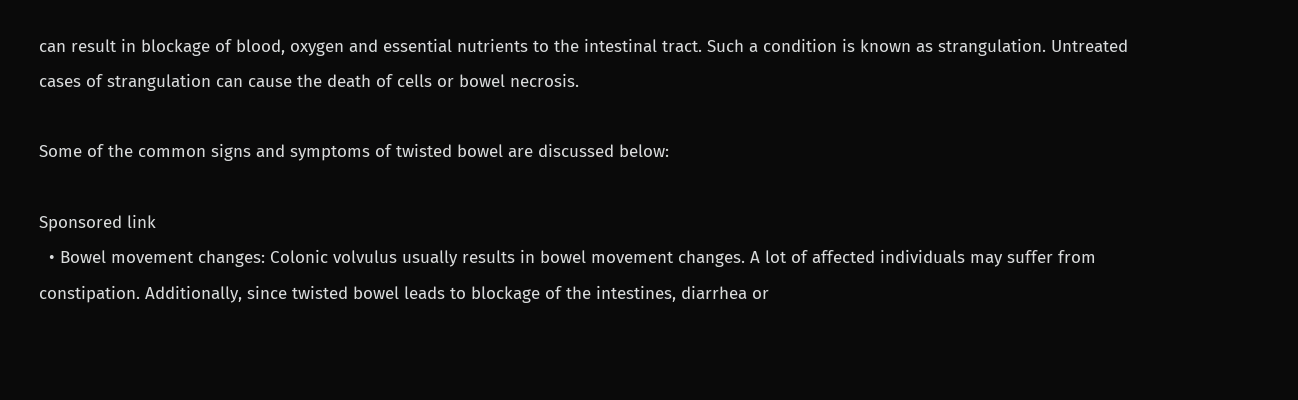can result in blockage of blood, oxygen and essential nutrients to the intestinal tract. Such a condition is known as strangulation. Untreated cases of strangulation can cause the death of cells or bowel necrosis.

Some of the common signs and symptoms of twisted bowel are discussed below:

Sponsored link
  • Bowel movement changes: Colonic volvulus usually results in bowel movement changes. A lot of affected individuals may suffer from constipation. Additionally, since twisted bowel leads to blockage of the intestines, diarrhea or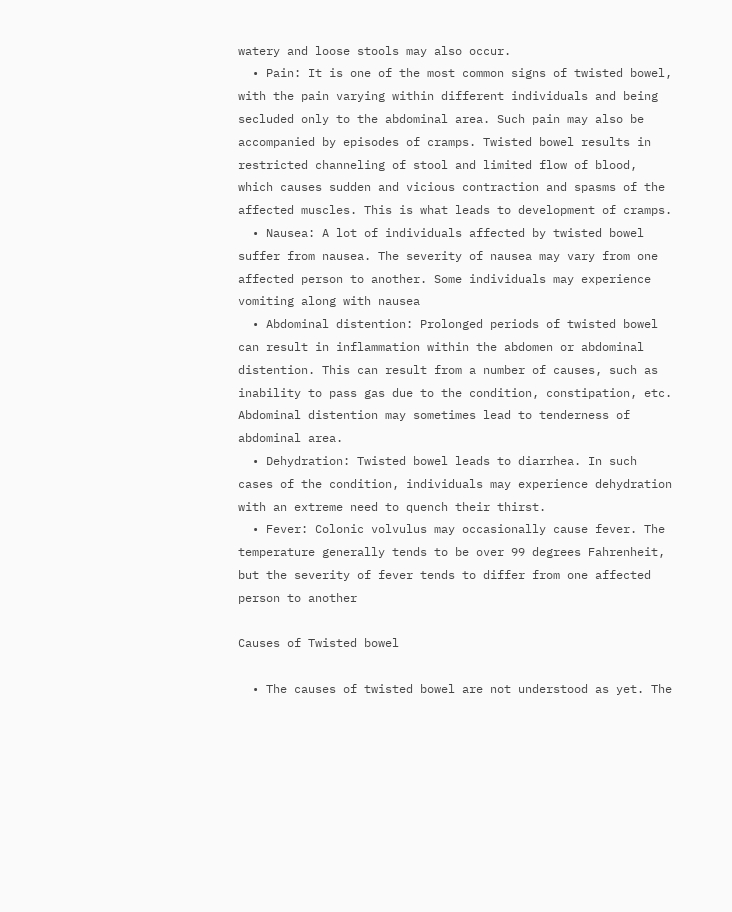watery and loose stools may also occur.
  • Pain: It is one of the most common signs of twisted bowel, with the pain varying within different individuals and being secluded only to the abdominal area. Such pain may also be accompanied by episodes of cramps. Twisted bowel results in restricted channeling of stool and limited flow of blood, which causes sudden and vicious contraction and spasms of the affected muscles. This is what leads to development of cramps.
  • Nausea: A lot of individuals affected by twisted bowel suffer from nausea. The severity of nausea may vary from one affected person to another. Some individuals may experience vomiting along with nausea
  • Abdominal distention: Prolonged periods of twisted bowel can result in inflammation within the abdomen or abdominal distention. This can result from a number of causes, such as inability to pass gas due to the condition, constipation, etc. Abdominal distention may sometimes lead to tenderness of abdominal area.
  • Dehydration: Twisted bowel leads to diarrhea. In such cases of the condition, individuals may experience dehydration with an extreme need to quench their thirst.
  • Fever: Colonic volvulus may occasionally cause fever. The temperature generally tends to be over 99 degrees Fahrenheit, but the severity of fever tends to differ from one affected person to another

Causes of Twisted bowel

  • The causes of twisted bowel are not understood as yet. The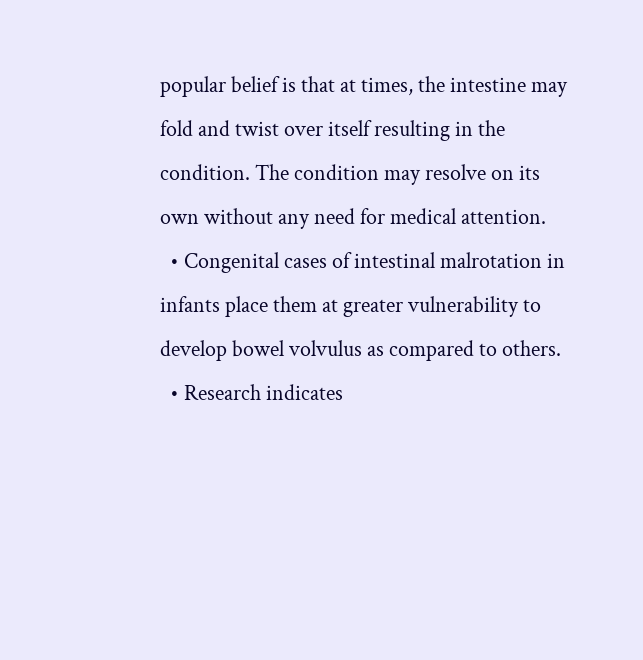popular belief is that at times, the intestine may fold and twist over itself resulting in the condition. The condition may resolve on its own without any need for medical attention.
  • Congenital cases of intestinal malrotation in infants place them at greater vulnerability to develop bowel volvulus as compared to others.
  • Research indicates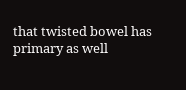that twisted bowel has primary as well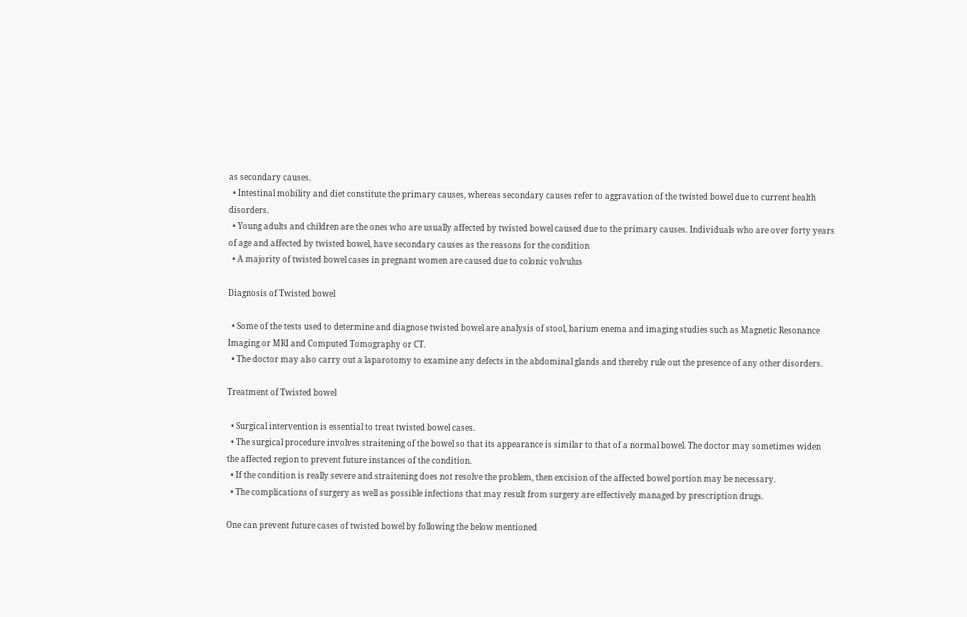as secondary causes.
  • Intestinal mobility and diet constitute the primary causes, whereas secondary causes refer to aggravation of the twisted bowel due to current health disorders.
  • Young adults and children are the ones who are usually affected by twisted bowel caused due to the primary causes. Individuals who are over forty years of age and affected by twisted bowel, have secondary causes as the reasons for the condition
  • A majority of twisted bowel cases in pregnant women are caused due to colonic volvulus

Diagnosis of Twisted bowel

  • Some of the tests used to determine and diagnose twisted bowel are analysis of stool, barium enema and imaging studies such as Magnetic Resonance Imaging or MRI and Computed Tomography or CT.
  • The doctor may also carry out a laparotomy to examine any defects in the abdominal glands and thereby rule out the presence of any other disorders.

Treatment of Twisted bowel

  • Surgical intervention is essential to treat twisted bowel cases.
  • The surgical procedure involves straitening of the bowel so that its appearance is similar to that of a normal bowel. The doctor may sometimes widen the affected region to prevent future instances of the condition.
  • If the condition is really severe and straitening does not resolve the problem, then excision of the affected bowel portion may be necessary.
  • The complications of surgery as well as possible infections that may result from surgery are effectively managed by prescription drugs.

One can prevent future cases of twisted bowel by following the below mentioned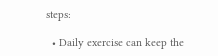steps:

  • Daily exercise can keep the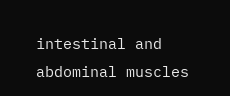intestinal and abdominal muscles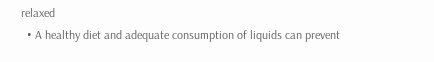relaxed
  • A healthy diet and adequate consumption of liquids can prevent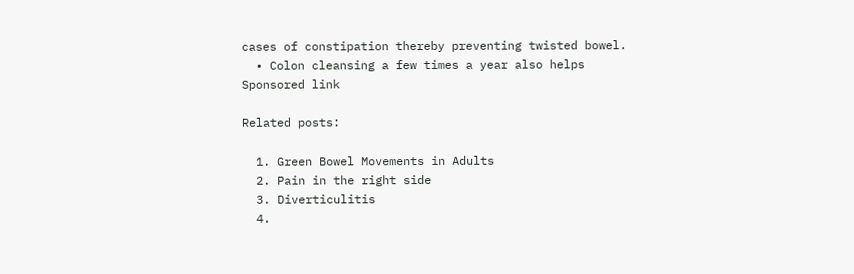cases of constipation thereby preventing twisted bowel.
  • Colon cleansing a few times a year also helps
Sponsored link

Related posts:

  1. Green Bowel Movements in Adults
  2. Pain in the right side
  3. Diverticulitis
  4.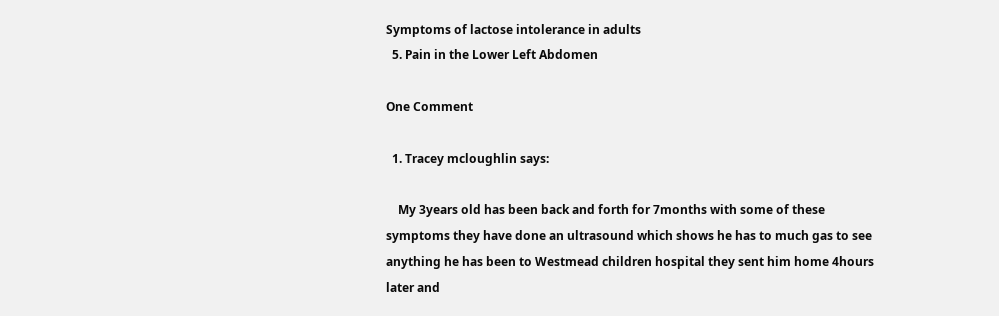Symptoms of lactose intolerance in adults
  5. Pain in the Lower Left Abdomen

One Comment

  1. Tracey mcloughlin says:

    My 3years old has been back and forth for 7months with some of these symptoms they have done an ultrasound which shows he has to much gas to see anything he has been to Westmead children hospital they sent him home 4hours later and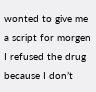wonted to give me a script for morgen I refused the drug because I don’t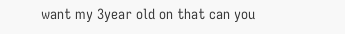want my 3year old on that can you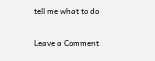tell me what to do

Leave a Comment